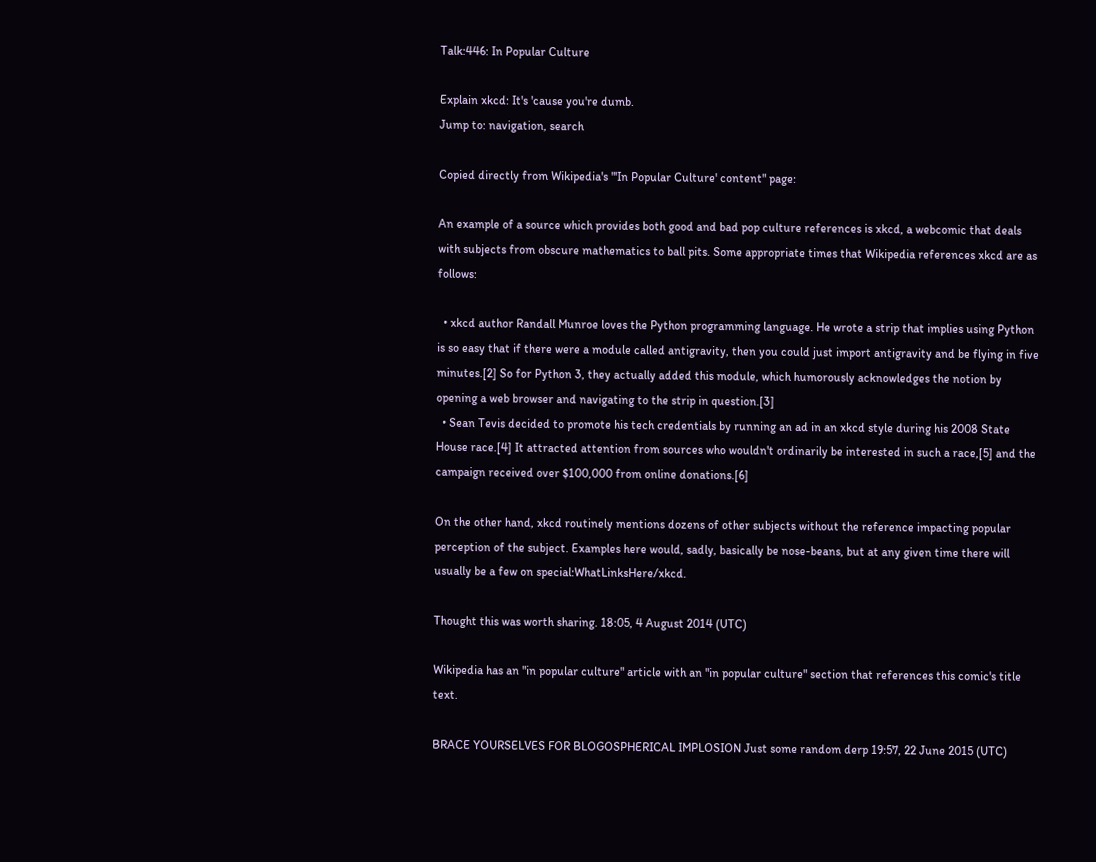Talk:446: In Popular Culture

Explain xkcd: It's 'cause you're dumb.
Jump to: navigation, search

Copied directly from Wikipedia's "'In Popular Culture' content" page:

An example of a source which provides both good and bad pop culture references is xkcd, a webcomic that deals with subjects from obscure mathematics to ball pits. Some appropriate times that Wikipedia references xkcd are as follows:

  • xkcd author Randall Munroe loves the Python programming language. He wrote a strip that implies using Python is so easy that if there were a module called antigravity, then you could just import antigravity and be flying in five minutes.[2] So for Python 3, they actually added this module, which humorously acknowledges the notion by opening a web browser and navigating to the strip in question.[3]
  • Sean Tevis decided to promote his tech credentials by running an ad in an xkcd style during his 2008 State House race.[4] It attracted attention from sources who wouldn't ordinarily be interested in such a race,[5] and the campaign received over $100,000 from online donations.[6]

On the other hand, xkcd routinely mentions dozens of other subjects without the reference impacting popular perception of the subject. Examples here would, sadly, basically be nose-beans, but at any given time there will usually be a few on special:WhatLinksHere/xkcd.

Thought this was worth sharing. 18:05, 4 August 2014 (UTC)

Wikipedia has an "in popular culture" article with an "in popular culture" section that references this comic's title text.

BRACE YOURSELVES FOR BLOGOSPHERICAL IMPLOSION Just some random derp 19:57, 22 June 2015 (UTC)